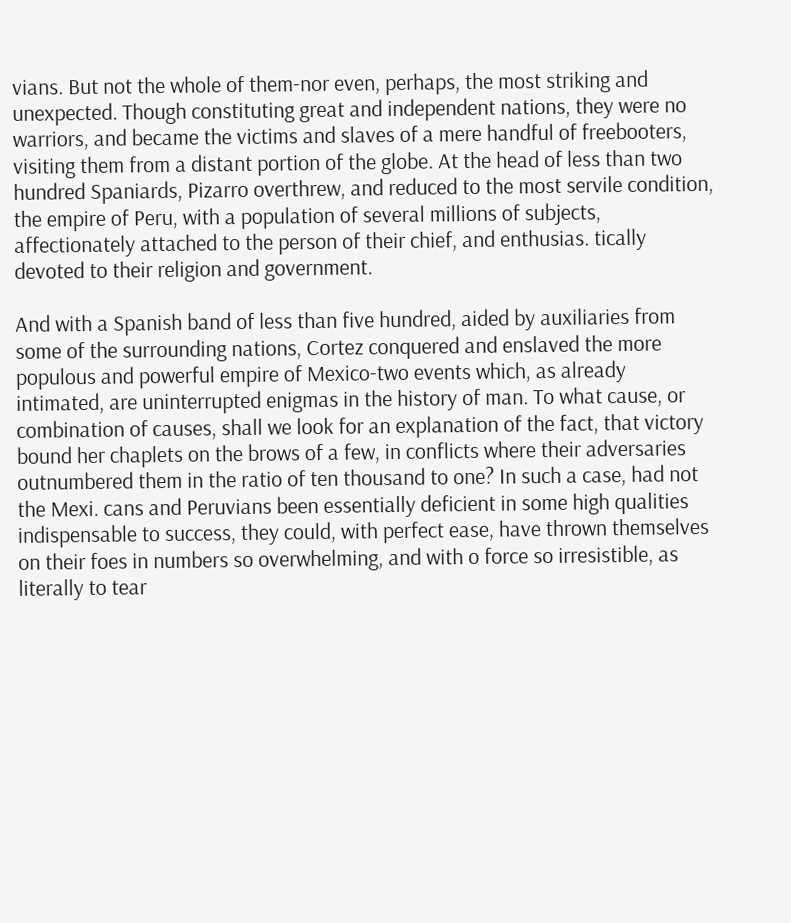vians. But not the whole of them-nor even, perhaps, the most striking and unexpected. Though constituting great and independent nations, they were no warriors, and became the victims and slaves of a mere handful of freebooters, visiting them from a distant portion of the globe. At the head of less than two hundred Spaniards, Pizarro overthrew, and reduced to the most servile condition, the empire of Peru, with a population of several millions of subjects, affectionately attached to the person of their chief, and enthusias. tically devoted to their religion and government.

And with a Spanish band of less than five hundred, aided by auxiliaries from some of the surrounding nations, Cortez conquered and enslaved the more populous and powerful empire of Mexico-two events which, as already intimated, are uninterrupted enigmas in the history of man. To what cause, or combination of causes, shall we look for an explanation of the fact, that victory bound her chaplets on the brows of a few, in conflicts where their adversaries outnumbered them in the ratio of ten thousand to one? In such a case, had not the Mexi. cans and Peruvians been essentially deficient in some high qualities indispensable to success, they could, with perfect ease, have thrown themselves on their foes in numbers so overwhelming, and with o force so irresistible, as literally to tear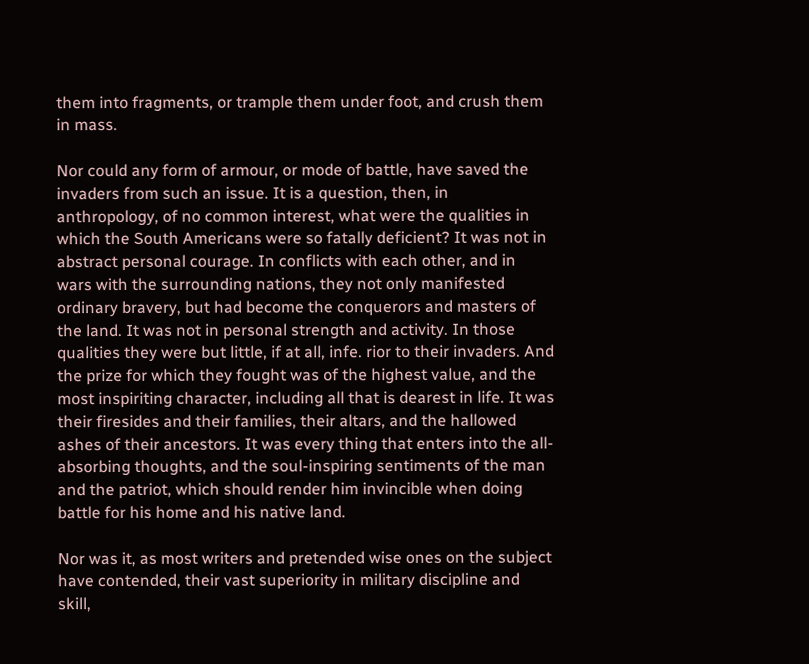them into fragments, or trample them under foot, and crush them in mass.

Nor could any form of armour, or mode of battle, have saved the invaders from such an issue. It is a question, then, in anthropology, of no common interest, what were the qualities in which the South Americans were so fatally deficient? It was not in abstract personal courage. In conflicts with each other, and in wars with the surrounding nations, they not only manifested ordinary bravery, but had become the conquerors and masters of the land. It was not in personal strength and activity. In those qualities they were but little, if at all, infe. rior to their invaders. And the prize for which they fought was of the highest value, and the most inspiriting character, including all that is dearest in life. It was their firesides and their families, their altars, and the hallowed ashes of their ancestors. It was every thing that enters into the all-absorbing thoughts, and the soul-inspiring sentiments of the man and the patriot, which should render him invincible when doing battle for his home and his native land.

Nor was it, as most writers and pretended wise ones on the subject have contended, their vast superiority in military discipline and skill,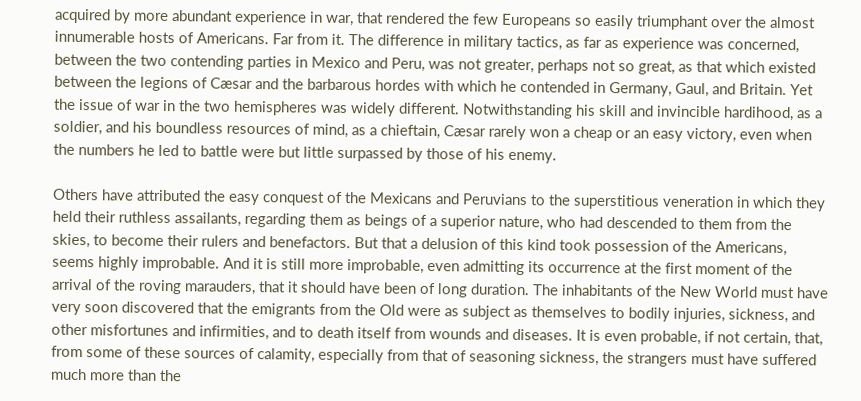acquired by more abundant experience in war, that rendered the few Europeans so easily triumphant over the almost innumerable hosts of Americans. Far from it. The difference in military tactics, as far as experience was concerned, between the two contending parties in Mexico and Peru, was not greater, perhaps not so great, as that which existed between the legions of Cæsar and the barbarous hordes with which he contended in Germany, Gaul, and Britain. Yet the issue of war in the two hemispheres was widely different. Notwithstanding his skill and invincible hardihood, as a soldier, and his boundless resources of mind, as a chieftain, Cæsar rarely won a cheap or an easy victory, even when the numbers he led to battle were but little surpassed by those of his enemy.

Others have attributed the easy conquest of the Mexicans and Peruvians to the superstitious veneration in which they held their ruthless assailants, regarding them as beings of a superior nature, who had descended to them from the skies, to become their rulers and benefactors. But that a delusion of this kind took possession of the Americans, seems highly improbable. And it is still more improbable, even admitting its occurrence at the first moment of the arrival of the roving marauders, that it should have been of long duration. The inhabitants of the New World must have very soon discovered that the emigrants from the Old were as subject as themselves to bodily injuries, sickness, and other misfortunes and infirmities, and to death itself from wounds and diseases. It is even probable, if not certain, that, from some of these sources of calamity, especially from that of seasoning sickness, the strangers must have suffered much more than the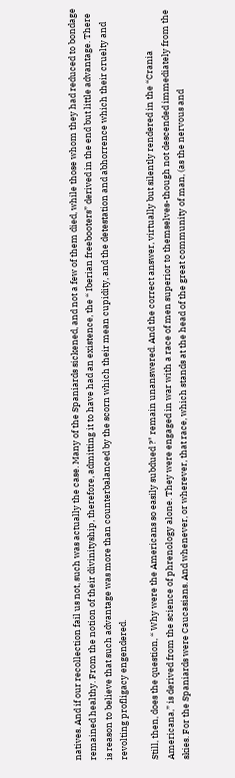natives. And if our recollection fail us not, such was actually the case. Many of the Spaniards sickened, and not a few of them died, while those whom they had reduced to bondage remained healthy. From the notion of their divinityship, therefore, admitting it to have had an existence, the “ Iberian freebooters” derived in the end but little advantage. There is reason to believe that such advantage was more than counterbalanced by the scorn which their mean cupidity, and the detestation and abhorrence which their cruelty and revolting profligacy engendered.

Still, then, does the question, “ Why were the Americans so easily subdued ?" remain unanswered. And the correct answer, virtually but silently rendered in the “Crania Americana,” is derived from the science of phrenology alone. They were engaged in war with a race of men superior to themselves-though not descended immediately from the skies. For the Spaniards were Caucasians. And whenever, or wherever, that race, which stands at the head of the great community of man, (as the nervous and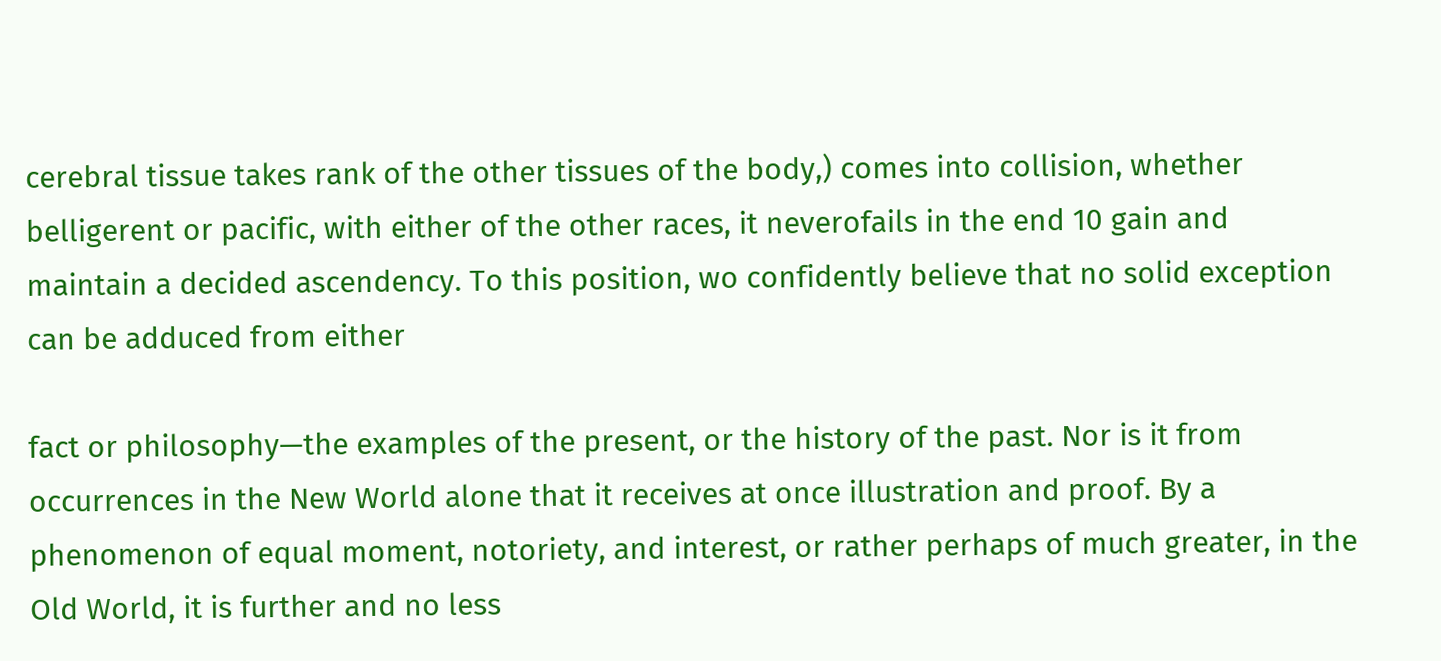cerebral tissue takes rank of the other tissues of the body,) comes into collision, whether belligerent or pacific, with either of the other races, it neverofails in the end 10 gain and maintain a decided ascendency. To this position, wo confidently believe that no solid exception can be adduced from either

fact or philosophy—the examples of the present, or the history of the past. Nor is it from occurrences in the New World alone that it receives at once illustration and proof. By a phenomenon of equal moment, notoriety, and interest, or rather perhaps of much greater, in the Old World, it is further and no less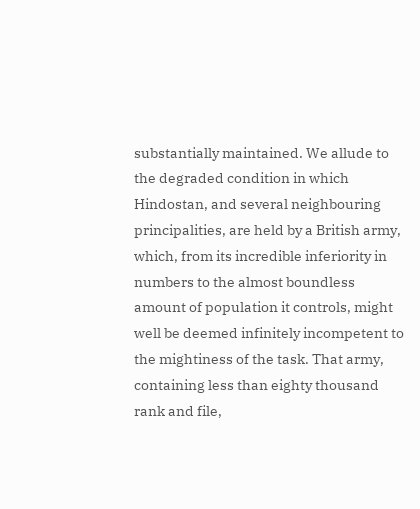substantially maintained. We allude to the degraded condition in which Hindostan, and several neighbouring principalities, are held by a British army, which, from its incredible inferiority in numbers to the almost boundless amount of population it controls, might well be deemed infinitely incompetent to the mightiness of the task. That army, containing less than eighty thousand rank and file,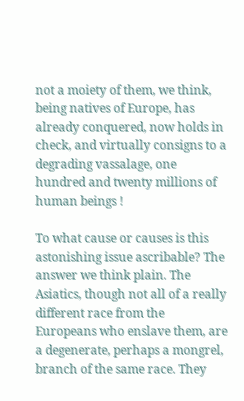not a moiety of them, we think, being natives of Europe, has already conquered, now holds in check, and virtually consigns to a degrading vassalage, one hundred and twenty millions of human beings !

To what cause or causes is this astonishing issue ascribable? The answer we think plain. The Asiatics, though not all of a really different race from the Europeans who enslave them, are a degenerate, perhaps a mongrel, branch of the same race. They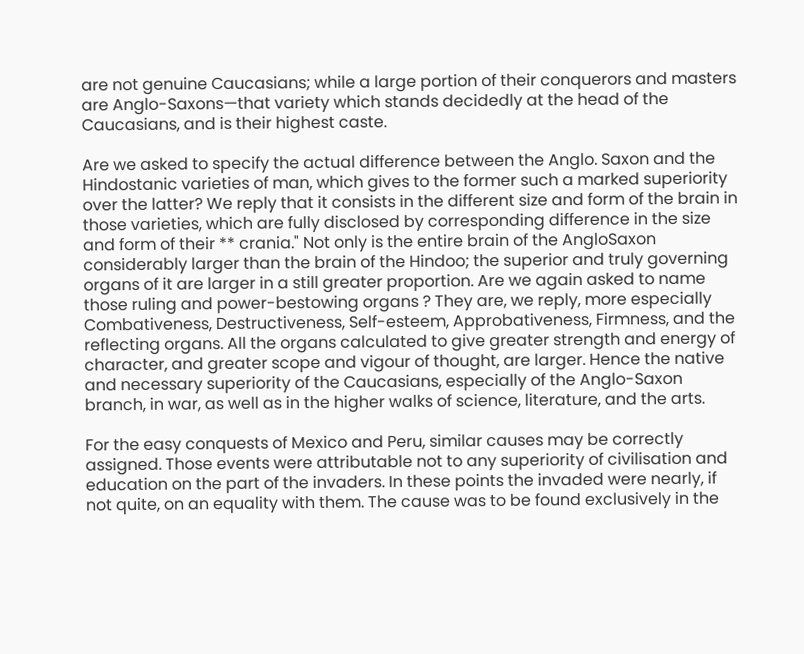are not genuine Caucasians; while a large portion of their conquerors and masters are Anglo-Saxons—that variety which stands decidedly at the head of the Caucasians, and is their highest caste.

Are we asked to specify the actual difference between the Anglo. Saxon and the Hindostanic varieties of man, which gives to the former such a marked superiority over the latter? We reply that it consists in the different size and form of the brain in those varieties, which are fully disclosed by corresponding difference in the size and form of their ** crania." Not only is the entire brain of the AngloSaxon considerably larger than the brain of the Hindoo; the superior and truly governing organs of it are larger in a still greater proportion. Are we again asked to name those ruling and power-bestowing organs ? They are, we reply, more especially Combativeness, Destructiveness, Self-esteem, Approbativeness, Firmness, and the reflecting organs. All the organs calculated to give greater strength and energy of character, and greater scope and vigour of thought, are larger. Hence the native and necessary superiority of the Caucasians, especially of the Anglo-Saxon branch, in war, as well as in the higher walks of science, literature, and the arts.

For the easy conquests of Mexico and Peru, similar causes may be correctly assigned. Those events were attributable not to any superiority of civilisation and education on the part of the invaders. In these points the invaded were nearly, if not quite, on an equality with them. The cause was to be found exclusively in the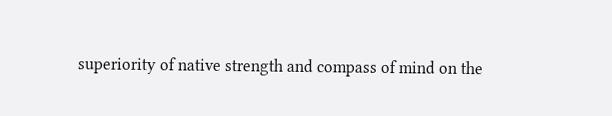superiority of native strength and compass of mind on the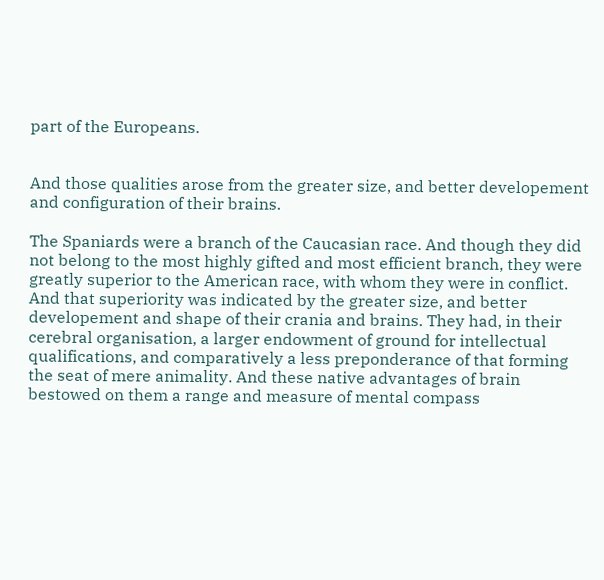part of the Europeans.


And those qualities arose from the greater size, and better developement and configuration of their brains.

The Spaniards were a branch of the Caucasian race. And though they did not belong to the most highly gifted and most efficient branch, they were greatly superior to the American race, with whom they were in conflict. And that superiority was indicated by the greater size, and better developement and shape of their crania and brains. They had, in their cerebral organisation, a larger endowment of ground for intellectual qualifications, and comparatively a less preponderance of that forming the seat of mere animality. And these native advantages of brain bestowed on them a range and measure of mental compass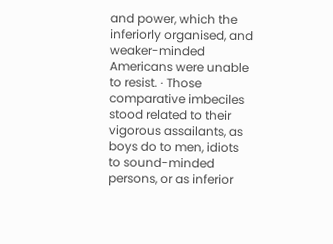and power, which the inferiorly organised, and weaker-minded Americans were unable to resist. · Those comparative imbeciles stood related to their vigorous assailants, as boys do to men, idiots to sound-minded persons, or as inferior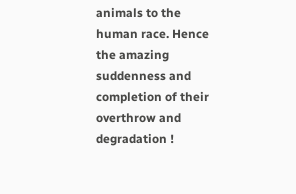animals to the human race. Hence the amazing suddenness and completion of their overthrow and degradation !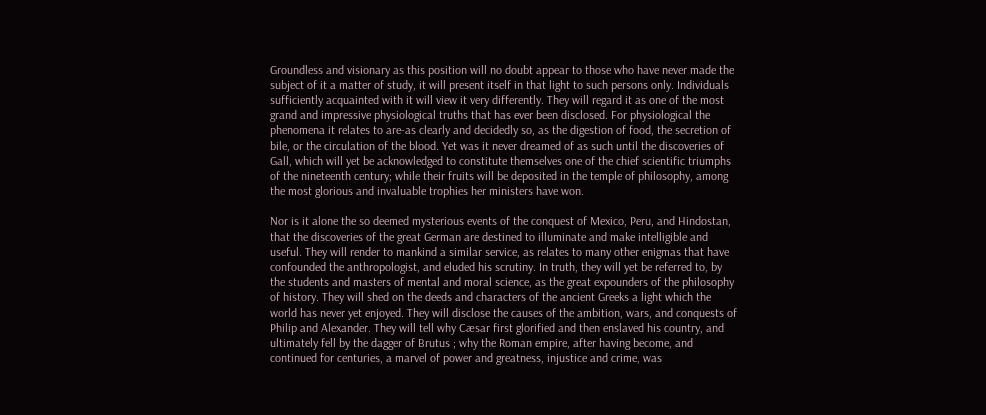Groundless and visionary as this position will no doubt appear to those who have never made the subject of it a matter of study, it will present itself in that light to such persons only. Individuals sufficiently acquainted with it will view it very differently. They will regard it as one of the most grand and impressive physiological truths that has ever been disclosed. For physiological the phenomena it relates to are-as clearly and decidedly so, as the digestion of food, the secretion of bile, or the circulation of the blood. Yet was it never dreamed of as such until the discoveries of Gall, which will yet be acknowledged to constitute themselves one of the chief scientific triumphs of the nineteenth century; while their fruits will be deposited in the temple of philosophy, among the most glorious and invaluable trophies her ministers have won.

Nor is it alone the so deemed mysterious events of the conquest of Mexico, Peru, and Hindostan, that the discoveries of the great German are destined to illuminate and make intelligible and useful. They will render to mankind a similar service, as relates to many other enigmas that have confounded the anthropologist, and eluded his scrutiny. In truth, they will yet be referred to, by the students and masters of mental and moral science, as the great expounders of the philosophy of history. They will shed on the deeds and characters of the ancient Greeks a light which the world has never yet enjoyed. They will disclose the causes of the ambition, wars, and conquests of Philip and Alexander. They will tell why Cæsar first glorified and then enslaved his country, and ultimately fell by the dagger of Brutus ; why the Roman empire, after having become, and continued for centuries, a marvel of power and greatness, injustice and crime, was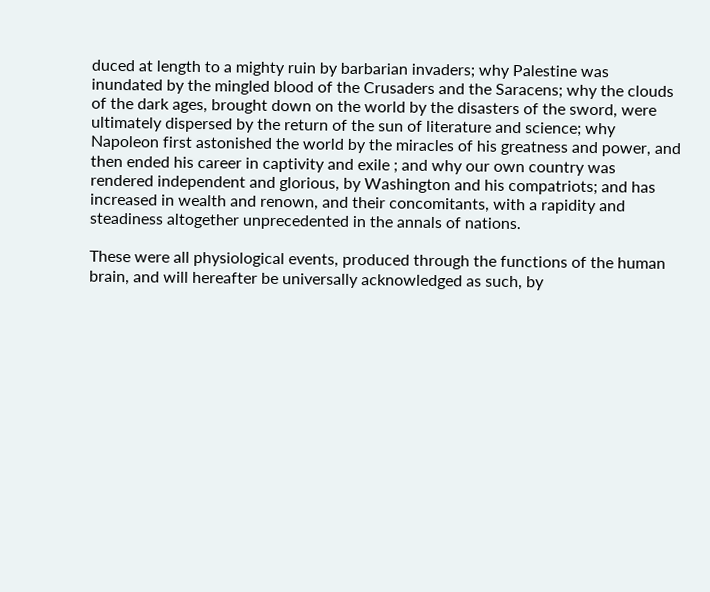duced at length to a mighty ruin by barbarian invaders; why Palestine was inundated by the mingled blood of the Crusaders and the Saracens; why the clouds of the dark ages, brought down on the world by the disasters of the sword, were ultimately dispersed by the return of the sun of literature and science; why Napoleon first astonished the world by the miracles of his greatness and power, and then ended his career in captivity and exile ; and why our own country was rendered independent and glorious, by Washington and his compatriots; and has increased in wealth and renown, and their concomitants, with a rapidity and steadiness altogether unprecedented in the annals of nations.

These were all physiological events, produced through the functions of the human brain, and will hereafter be universally acknowledged as such, by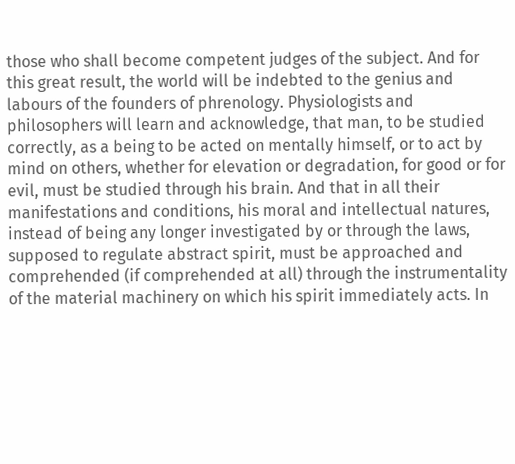those who shall become competent judges of the subject. And for this great result, the world will be indebted to the genius and labours of the founders of phrenology. Physiologists and philosophers will learn and acknowledge, that man, to be studied correctly, as a being to be acted on mentally himself, or to act by mind on others, whether for elevation or degradation, for good or for evil, must be studied through his brain. And that in all their manifestations and conditions, his moral and intellectual natures, instead of being any longer investigated by or through the laws, supposed to regulate abstract spirit, must be approached and comprehended (if comprehended at all) through the instrumentality of the material machinery on which his spirit immediately acts. In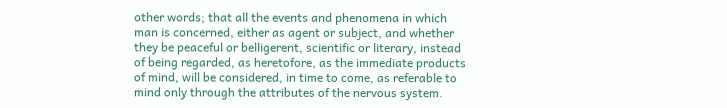other words; that all the events and phenomena in which man is concerned, either as agent or subject, and whether they be peaceful or belligerent, scientific or literary, instead of being regarded, as heretofore, as the immediate products of mind, will be considered, in time to come, as referable to mind only through the attributes of the nervous system.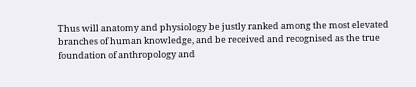Thus will anatomy and physiology be justly ranked among the most elevated branches of human knowledge, and be received and recognised as the true foundation of anthropology and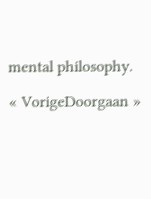mental philosophy.

« VorigeDoorgaan »